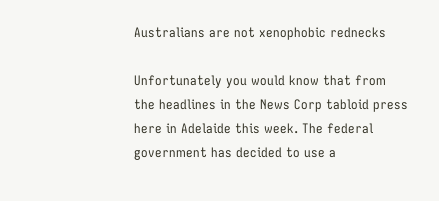Australians are not xenophobic rednecks

Unfortunately you would know that from the headlines in the News Corp tabloid press here in Adelaide this week. The federal government has decided to use a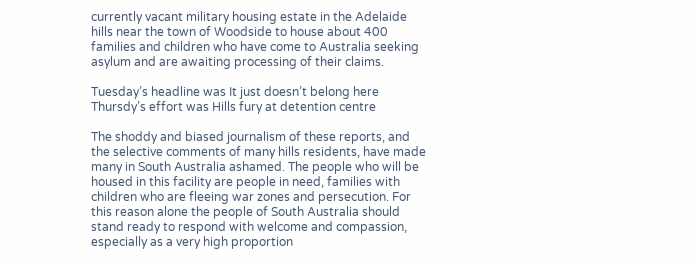currently vacant military housing estate in the Adelaide hills near the town of Woodside to house about 400 families and children who have come to Australia seeking asylum and are awaiting processing of their claims.

Tuesday’s headline was It just doesn’t belong here
Thursdy’s effort was Hills fury at detention centre

The shoddy and biased journalism of these reports, and the selective comments of many hills residents, have made many in South Australia ashamed. The people who will be housed in this facility are people in need, families with children who are fleeing war zones and persecution. For this reason alone the people of South Australia should stand ready to respond with welcome and compassion, especially as a very high proportion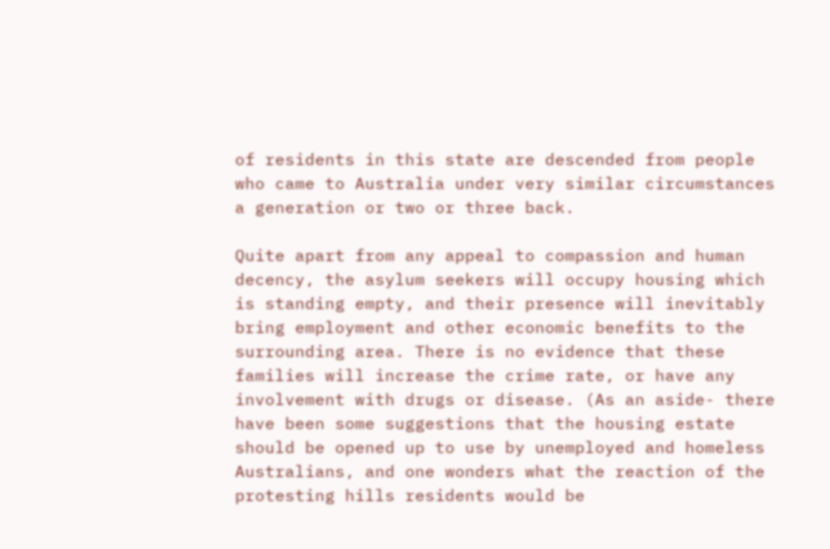of residents in this state are descended from people who came to Australia under very similar circumstances a generation or two or three back.

Quite apart from any appeal to compassion and human decency, the asylum seekers will occupy housing which is standing empty, and their presence will inevitably bring employment and other economic benefits to the surrounding area. There is no evidence that these families will increase the crime rate, or have any involvement with drugs or disease. (As an aside- there have been some suggestions that the housing estate should be opened up to use by unemployed and homeless Australians, and one wonders what the reaction of the protesting hills residents would be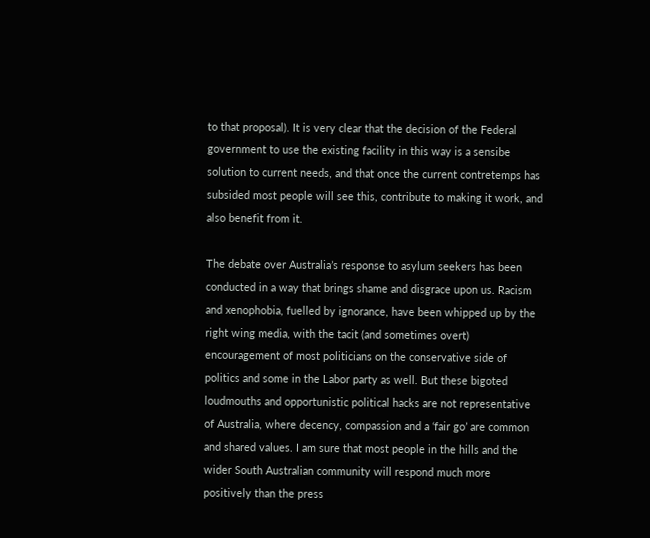to that proposal). It is very clear that the decision of the Federal government to use the existing facility in this way is a sensibe solution to current needs, and that once the current contretemps has subsided most people will see this, contribute to making it work, and also benefit from it.

The debate over Australia’s response to asylum seekers has been conducted in a way that brings shame and disgrace upon us. Racism and xenophobia, fuelled by ignorance, have been whipped up by the right wing media, with the tacit (and sometimes overt) encouragement of most politicians on the conservative side of politics and some in the Labor party as well. But these bigoted loudmouths and opportunistic political hacks are not representative of Australia, where decency, compassion and a ‘fair go’ are common and shared values. I am sure that most people in the hills and the wider South Australian community will respond much more positively than the press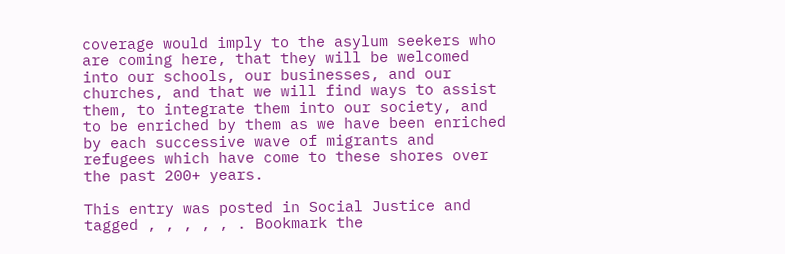coverage would imply to the asylum seekers who are coming here, that they will be welcomed into our schools, our businesses, and our churches, and that we will find ways to assist them, to integrate them into our society, and to be enriched by them as we have been enriched by each successive wave of migrants and refugees which have come to these shores over the past 200+ years.

This entry was posted in Social Justice and tagged , , , , , . Bookmark the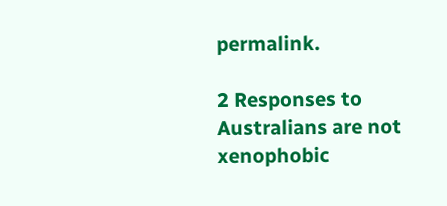permalink.

2 Responses to Australians are not xenophobic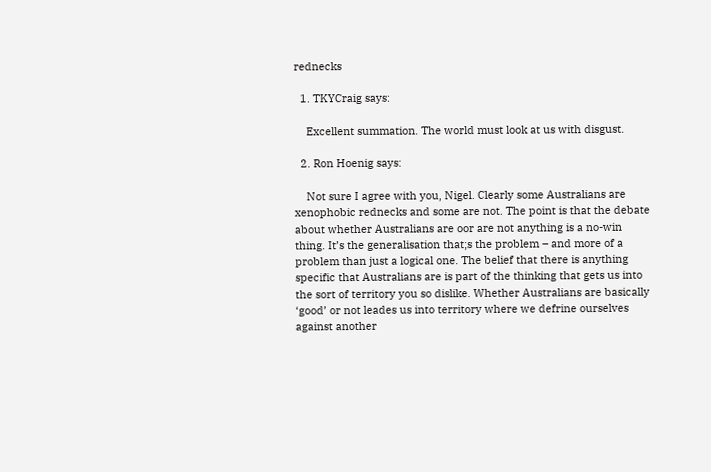rednecks

  1. TKYCraig says:

    Excellent summation. The world must look at us with disgust.

  2. Ron Hoenig says:

    Not sure I agree with you, Nigel. Clearly some Australians are xenophobic rednecks and some are not. The point is that the debate about whether Australians are oor are not anything is a no-win thing. It’s the generalisation that;s the problem – and more of a problem than just a logical one. The belief that there is anything specific that Australians are is part of the thinking that gets us into the sort of territory you so dislike. Whether Australians are basically ‘good’ or not leades us into territory where we defrine ourselves against another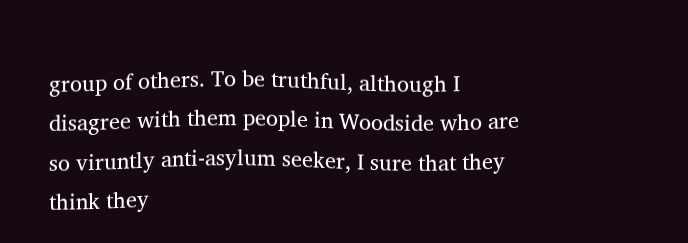group of others. To be truthful, although I disagree with them people in Woodside who are so viruntly anti-asylum seeker, I sure that they think they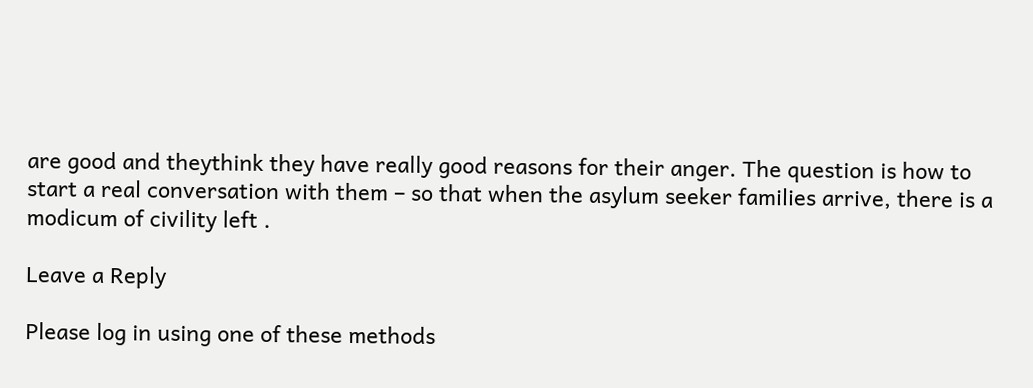are good and theythink they have really good reasons for their anger. The question is how to start a real conversation with them – so that when the asylum seeker families arrive, there is a modicum of civility left .

Leave a Reply

Please log in using one of these methods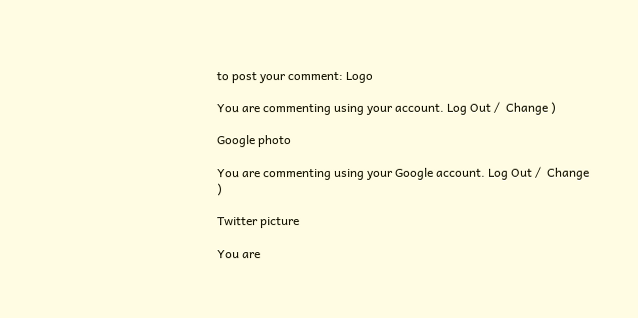to post your comment: Logo

You are commenting using your account. Log Out /  Change )

Google photo

You are commenting using your Google account. Log Out /  Change )

Twitter picture

You are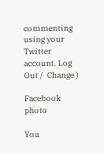commenting using your Twitter account. Log Out /  Change )

Facebook photo

You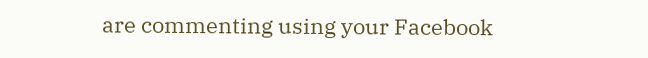are commenting using your Facebook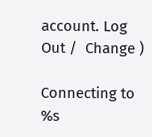account. Log Out /  Change )

Connecting to %s